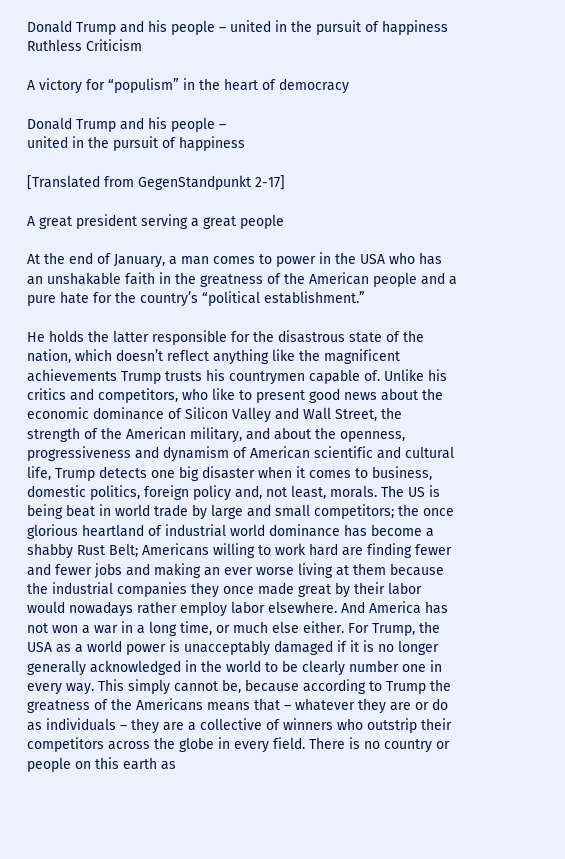Donald Trump and his people – united in the pursuit of happiness Ruthless Criticism

A victory for “populism” in the heart of democracy

Donald Trump and his people –
united in the pursuit of happiness

[Translated from GegenStandpunkt 2-17]

A great president serving a great people

At the end of January, a man comes to power in the USA who has an unshakable faith in the greatness of the American people and a pure hate for the country’s “political establishment.”

He holds the latter responsible for the disastrous state of the nation, which doesn’t reflect anything like the magnificent achievements Trump trusts his countrymen capable of. Unlike his critics and competitors, who like to present good news about the economic dominance of Silicon Valley and Wall Street, the strength of the American military, and about the openness, progressiveness and dynamism of American scientific and cultural life, Trump detects one big disaster when it comes to business, domestic politics, foreign policy and, not least, morals. The US is being beat in world trade by large and small competitors; the once glorious heartland of industrial world dominance has become a shabby Rust Belt; Americans willing to work hard are finding fewer and fewer jobs and making an ever worse living at them because the industrial companies they once made great by their labor would nowadays rather employ labor elsewhere. And America has not won a war in a long time, or much else either. For Trump, the USA as a world power is unacceptably damaged if it is no longer generally acknowledged in the world to be clearly number one in every way. This simply cannot be, because according to Trump the greatness of the Americans means that – whatever they are or do as individuals – they are a collective of winners who outstrip their competitors across the globe in every field. There is no country or people on this earth as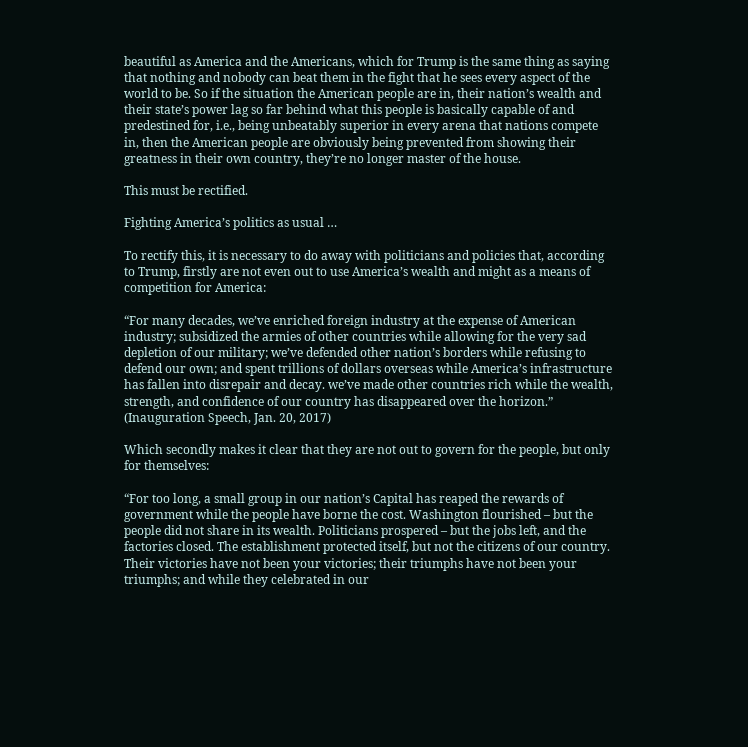beautiful as America and the Americans, which for Trump is the same thing as saying that nothing and nobody can beat them in the fight that he sees every aspect of the world to be. So if the situation the American people are in, their nation’s wealth and their state’s power lag so far behind what this people is basically capable of and predestined for, i.e., being unbeatably superior in every arena that nations compete in, then the American people are obviously being prevented from showing their greatness in their own country, they’re no longer master of the house.

This must be rectified.

Fighting America’s politics as usual …

To rectify this, it is necessary to do away with politicians and policies that, according to Trump, firstly are not even out to use America’s wealth and might as a means of competition for America:

“For many decades, we’ve enriched foreign industry at the expense of American industry; subsidized the armies of other countries while allowing for the very sad depletion of our military; we’ve defended other nation’s borders while refusing to defend our own; and spent trillions of dollars overseas while America’s infrastructure has fallen into disrepair and decay. we’ve made other countries rich while the wealth, strength, and confidence of our country has disappeared over the horizon.” (Inauguration Speech, Jan. 20, 2017)

Which secondly makes it clear that they are not out to govern for the people, but only for themselves:

“For too long, a small group in our nation’s Capital has reaped the rewards of government while the people have borne the cost. Washington flourished – but the people did not share in its wealth. Politicians prospered – but the jobs left, and the factories closed. The establishment protected itself, but not the citizens of our country. Their victories have not been your victories; their triumphs have not been your triumphs; and while they celebrated in our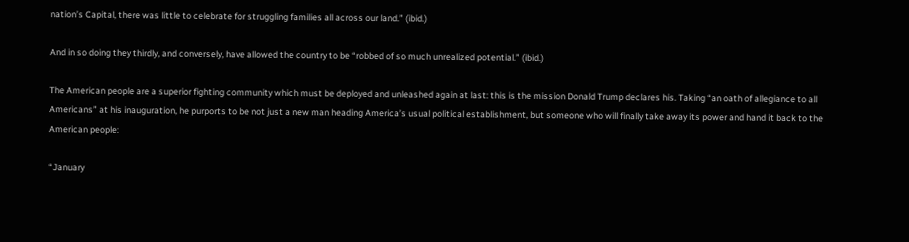nation’s Capital, there was little to celebrate for struggling families all across our land.” (ibid.)

And in so doing they thirdly, and conversely, have allowed the country to be “robbed of so much unrealized potential.” (ibid.)

The American people are a superior fighting community which must be deployed and unleashed again at last: this is the mission Donald Trump declares his. Taking “an oath of allegiance to all Americans” at his inauguration, he purports to be not just a new man heading America’s usual political establishment, but someone who will finally take away its power and hand it back to the American people:

“January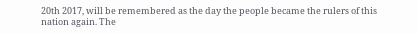20th 2017, will be remembered as the day the people became the rulers of this nation again. The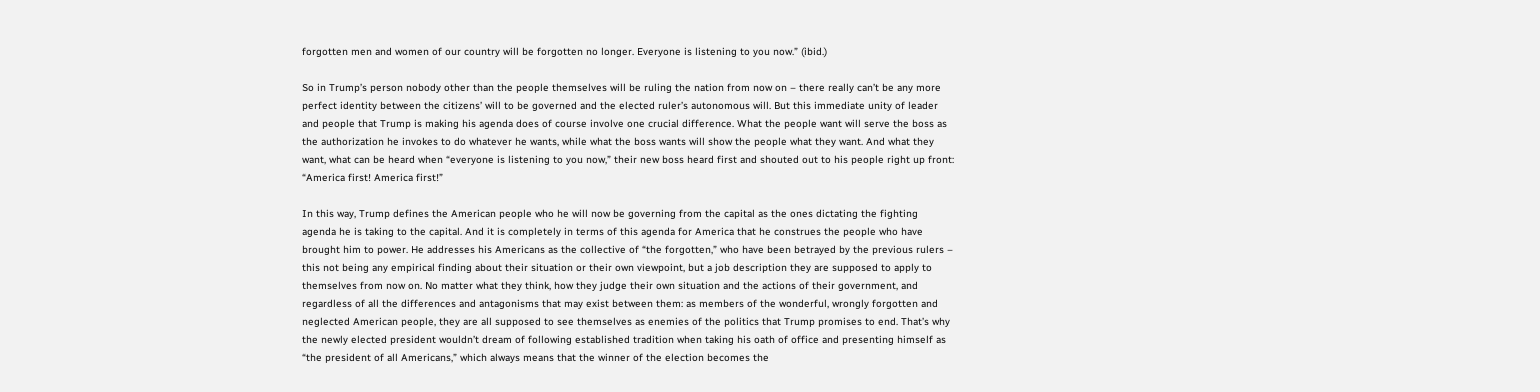forgotten men and women of our country will be forgotten no longer. Everyone is listening to you now.” (ibid.)

So in Trump’s person nobody other than the people themselves will be ruling the nation from now on – there really can’t be any more perfect identity between the citizens’ will to be governed and the elected ruler’s autonomous will. But this immediate unity of leader and people that Trump is making his agenda does of course involve one crucial difference. What the people want will serve the boss as the authorization he invokes to do whatever he wants, while what the boss wants will show the people what they want. And what they want, what can be heard when “everyone is listening to you now,” their new boss heard first and shouted out to his people right up front: “America first! America first!”

In this way, Trump defines the American people who he will now be governing from the capital as the ones dictating the fighting agenda he is taking to the capital. And it is completely in terms of this agenda for America that he construes the people who have brought him to power. He addresses his Americans as the collective of “the forgotten,” who have been betrayed by the previous rulers – this not being any empirical finding about their situation or their own viewpoint, but a job description they are supposed to apply to themselves from now on. No matter what they think, how they judge their own situation and the actions of their government, and regardless of all the differences and antagonisms that may exist between them: as members of the wonderful, wrongly forgotten and neglected American people, they are all supposed to see themselves as enemies of the politics that Trump promises to end. That’s why the newly elected president wouldn’t dream of following established tradition when taking his oath of office and presenting himself as “the president of all Americans,” which always means that the winner of the election becomes the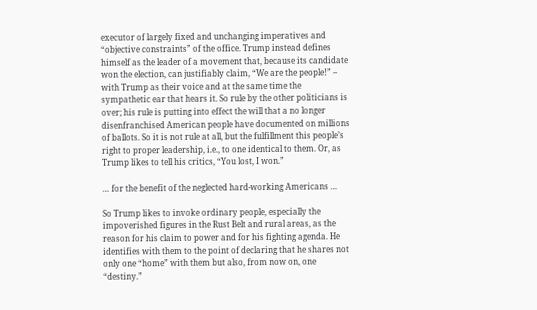executor of largely fixed and unchanging imperatives and “objective constraints” of the office. Trump instead defines himself as the leader of a movement that, because its candidate won the election, can justifiably claim, “We are the people!” – with Trump as their voice and at the same time the sympathetic ear that hears it. So rule by the other politicians is over; his rule is putting into effect the will that a no longer disenfranchised American people have documented on millions of ballots. So it is not rule at all, but the fulfillment this people’s right to proper leadership, i.e., to one identical to them. Or, as Trump likes to tell his critics, “You lost, I won.”

… for the benefit of the neglected hard-working Americans …

So Trump likes to invoke ordinary people, especially the impoverished figures in the Rust Belt and rural areas, as the reason for his claim to power and for his fighting agenda. He identifies with them to the point of declaring that he shares not only one “home” with them but also, from now on, one “destiny.”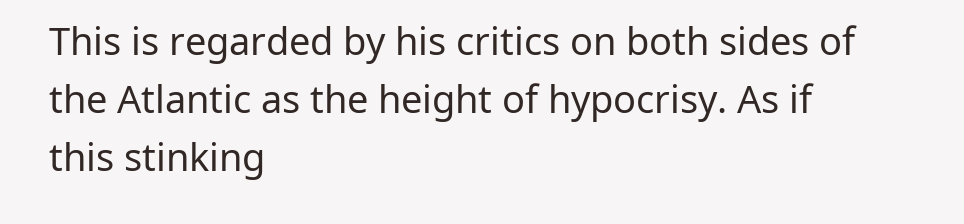This is regarded by his critics on both sides of the Atlantic as the height of hypocrisy. As if this stinking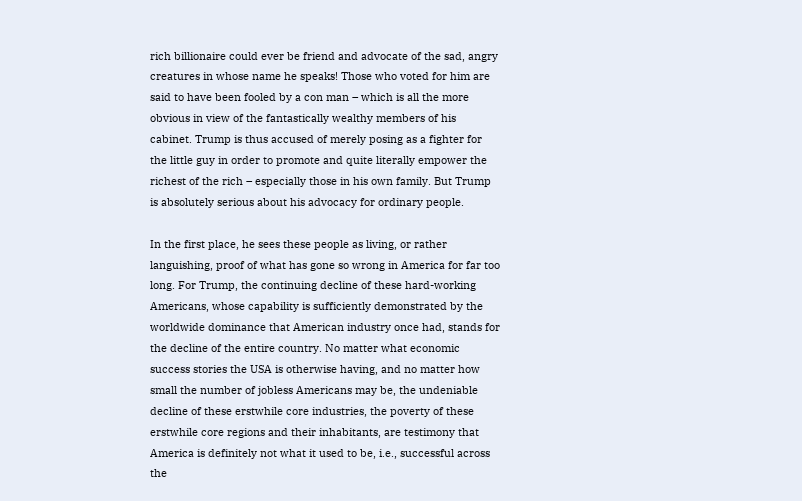rich billionaire could ever be friend and advocate of the sad, angry creatures in whose name he speaks! Those who voted for him are said to have been fooled by a con man – which is all the more obvious in view of the fantastically wealthy members of his cabinet. Trump is thus accused of merely posing as a fighter for the little guy in order to promote and quite literally empower the richest of the rich – especially those in his own family. But Trump is absolutely serious about his advocacy for ordinary people.

In the first place, he sees these people as living, or rather languishing, proof of what has gone so wrong in America for far too long. For Trump, the continuing decline of these hard-working Americans, whose capability is sufficiently demonstrated by the worldwide dominance that American industry once had, stands for the decline of the entire country. No matter what economic success stories the USA is otherwise having, and no matter how small the number of jobless Americans may be, the undeniable decline of these erstwhile core industries, the poverty of these erstwhile core regions and their inhabitants, are testimony that America is definitely not what it used to be, i.e., successful across the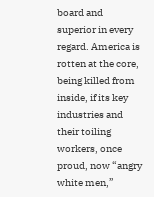board and superior in every regard. America is rotten at the core, being killed from inside, if its key industries and their toiling workers, once proud, now “angry white men,”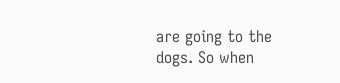are going to the dogs. So when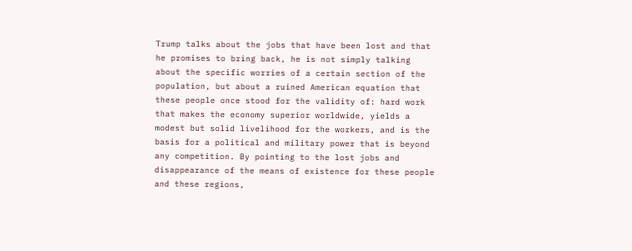Trump talks about the jobs that have been lost and that he promises to bring back, he is not simply talking about the specific worries of a certain section of the population, but about a ruined American equation that these people once stood for the validity of: hard work that makes the economy superior worldwide, yields a modest but solid livelihood for the workers, and is the basis for a political and military power that is beyond any competition. By pointing to the lost jobs and disappearance of the means of existence for these people and these regions,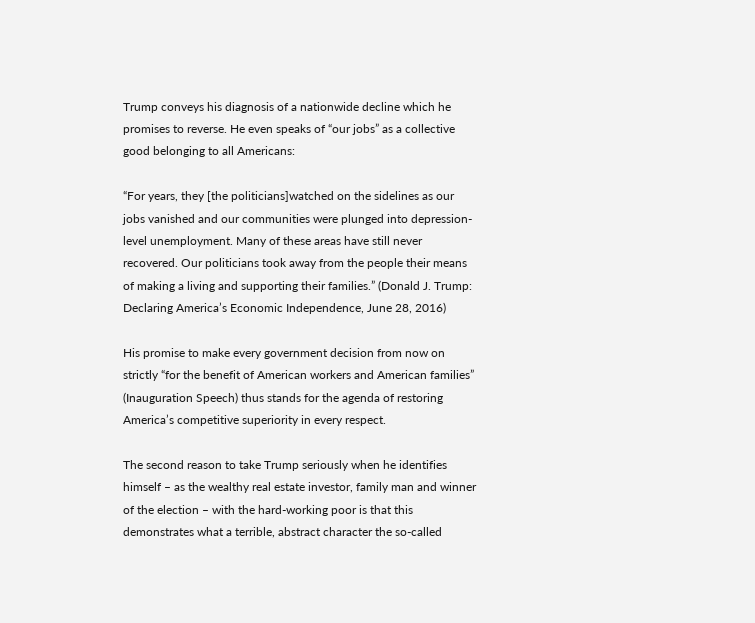Trump conveys his diagnosis of a nationwide decline which he promises to reverse. He even speaks of “our jobs” as a collective good belonging to all Americans:

“For years, they [the politicians]watched on the sidelines as our jobs vanished and our communities were plunged into depression-level unemployment. Many of these areas have still never recovered. Our politicians took away from the people their means of making a living and supporting their families.” (Donald J. Trump: Declaring America’s Economic Independence, June 28, 2016)

His promise to make every government decision from now on strictly “for the benefit of American workers and American families” (Inauguration Speech) thus stands for the agenda of restoring America’s competitive superiority in every respect.

The second reason to take Trump seriously when he identifies himself – as the wealthy real estate investor, family man and winner of the election – with the hard-working poor is that this demonstrates what a terrible, abstract character the so-called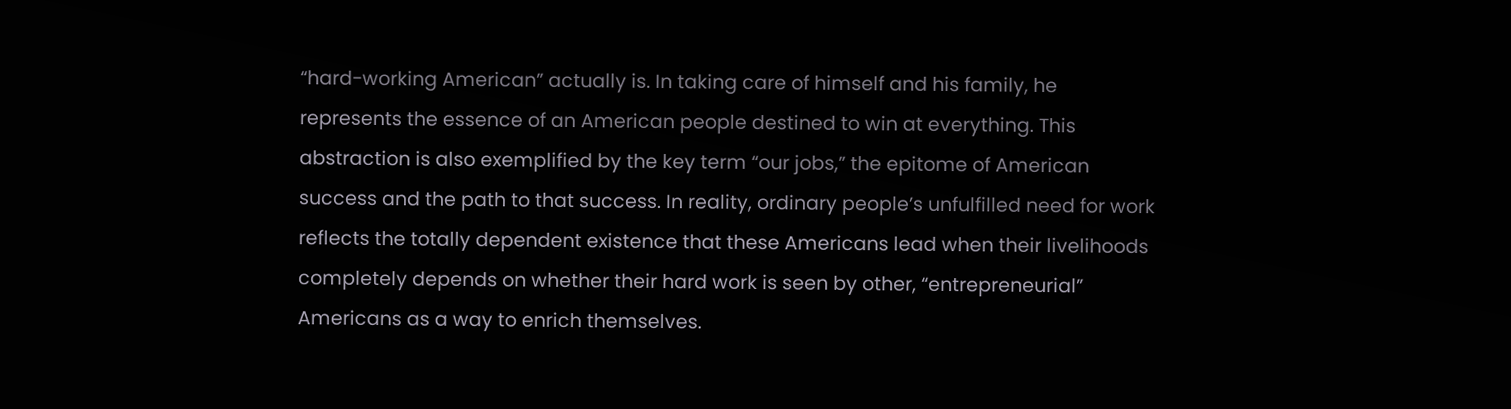“hard-working American” actually is. In taking care of himself and his family, he represents the essence of an American people destined to win at everything. This abstraction is also exemplified by the key term “our jobs,” the epitome of American success and the path to that success. In reality, ordinary people’s unfulfilled need for work reflects the totally dependent existence that these Americans lead when their livelihoods completely depends on whether their hard work is seen by other, “entrepreneurial” Americans as a way to enrich themselves.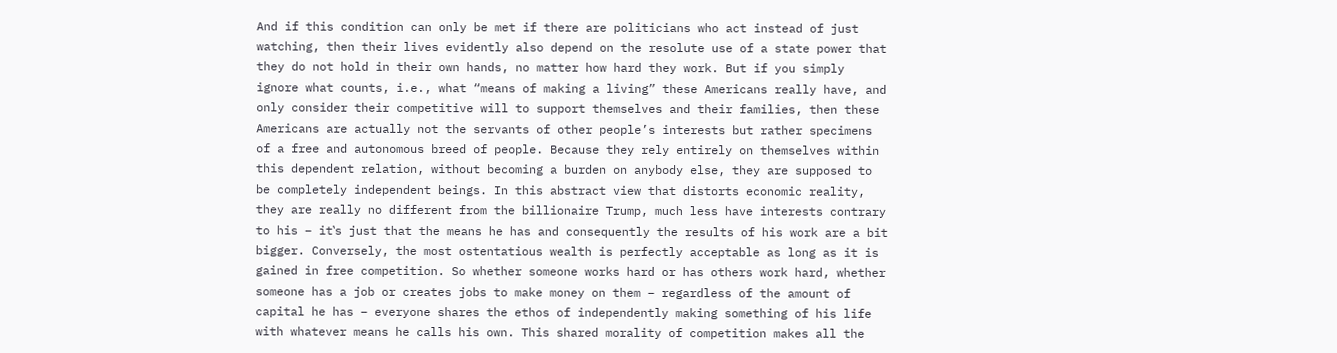And if this condition can only be met if there are politicians who act instead of just watching, then their lives evidently also depend on the resolute use of a state power that they do not hold in their own hands, no matter how hard they work. But if you simply ignore what counts, i.e., what “means of making a living” these Americans really have, and only consider their competitive will to support themselves and their families, then these Americans are actually not the servants of other people’s interests but rather specimens of a free and autonomous breed of people. Because they rely entirely on themselves within this dependent relation, without becoming a burden on anybody else, they are supposed to be completely independent beings. In this abstract view that distorts economic reality, they are really no different from the billionaire Trump, much less have interests contrary to his – it‛s just that the means he has and consequently the results of his work are a bit bigger. Conversely, the most ostentatious wealth is perfectly acceptable as long as it is gained in free competition. So whether someone works hard or has others work hard, whether someone has a job or creates jobs to make money on them – regardless of the amount of capital he has – everyone shares the ethos of independently making something of his life with whatever means he calls his own. This shared morality of competition makes all the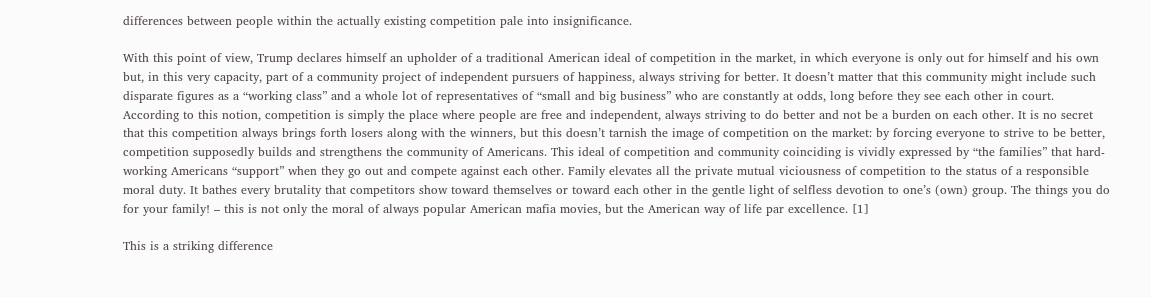differences between people within the actually existing competition pale into insignificance.

With this point of view, Trump declares himself an upholder of a traditional American ideal of competition in the market, in which everyone is only out for himself and his own but, in this very capacity, part of a community project of independent pursuers of happiness, always striving for better. It doesn’t matter that this community might include such disparate figures as a “working class” and a whole lot of representatives of “small and big business” who are constantly at odds, long before they see each other in court. According to this notion, competition is simply the place where people are free and independent, always striving to do better and not be a burden on each other. It is no secret that this competition always brings forth losers along with the winners, but this doesn’t tarnish the image of competition on the market: by forcing everyone to strive to be better, competition supposedly builds and strengthens the community of Americans. This ideal of competition and community coinciding is vividly expressed by “the families” that hard-working Americans “support” when they go out and compete against each other. Family elevates all the private mutual viciousness of competition to the status of a responsible moral duty. It bathes every brutality that competitors show toward themselves or toward each other in the gentle light of selfless devotion to one’s (own) group. The things you do for your family! – this is not only the moral of always popular American mafia movies, but the American way of life par excellence. [1]

This is a striking difference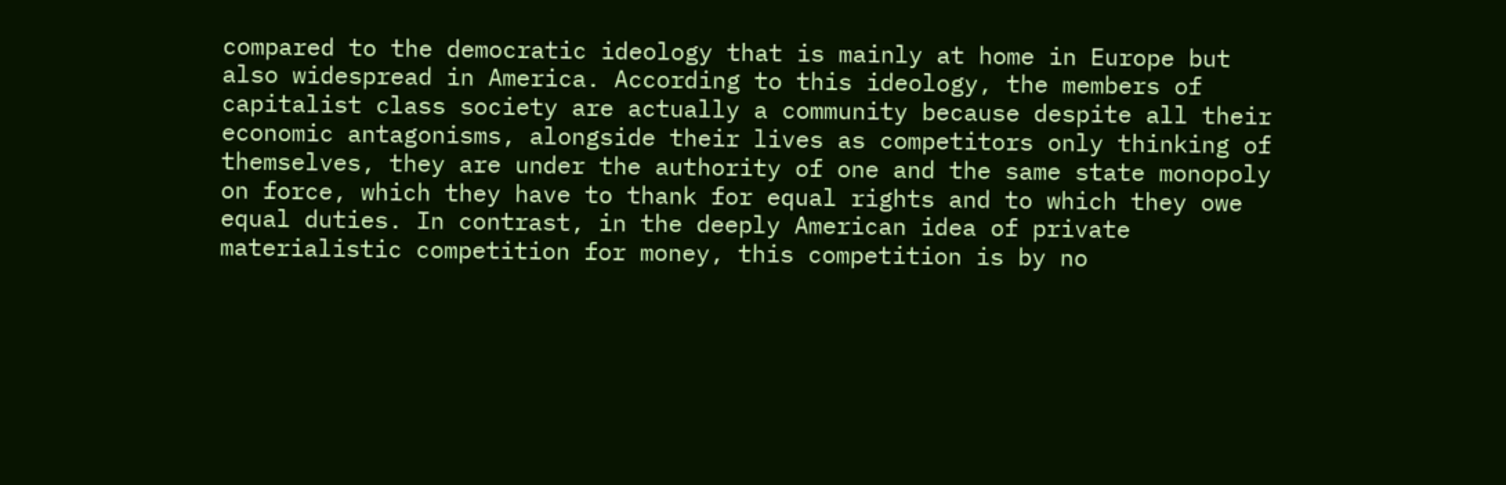compared to the democratic ideology that is mainly at home in Europe but also widespread in America. According to this ideology, the members of capitalist class society are actually a community because despite all their economic antagonisms, alongside their lives as competitors only thinking of themselves, they are under the authority of one and the same state monopoly on force, which they have to thank for equal rights and to which they owe equal duties. In contrast, in the deeply American idea of private materialistic competition for money, this competition is by no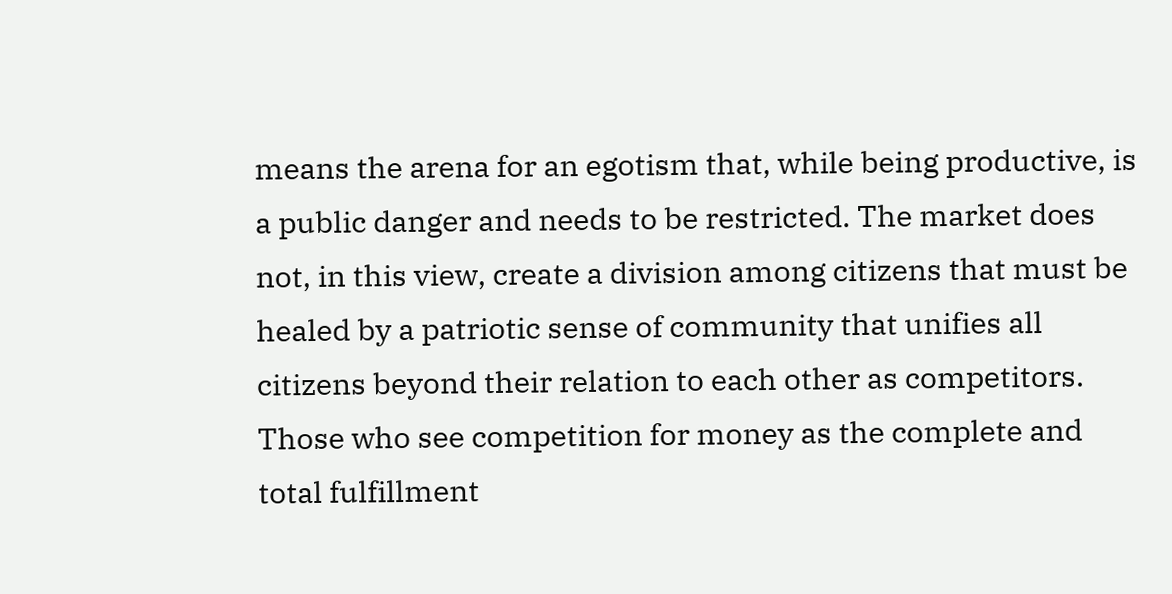means the arena for an egotism that, while being productive, is a public danger and needs to be restricted. The market does not, in this view, create a division among citizens that must be healed by a patriotic sense of community that unifies all citizens beyond their relation to each other as competitors. Those who see competition for money as the complete and total fulfillment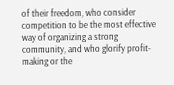of their freedom, who consider competition to be the most effective way of organizing a strong community, and who glorify profit-making or the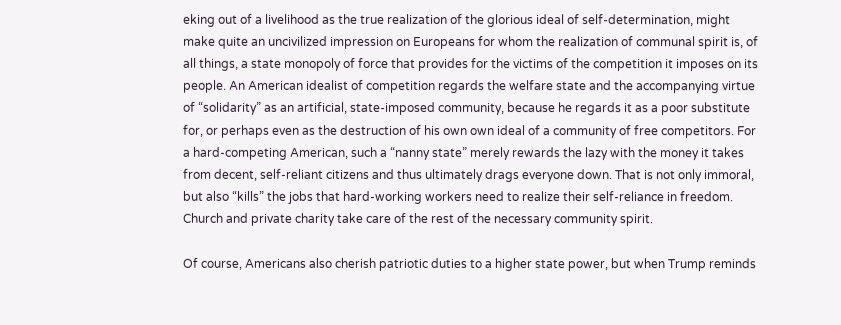eking out of a livelihood as the true realization of the glorious ideal of self-determination, might make quite an uncivilized impression on Europeans for whom the realization of communal spirit is, of all things, a state monopoly of force that provides for the victims of the competition it imposes on its people. An American idealist of competition regards the welfare state and the accompanying virtue of “solidarity” as an artificial, state-imposed community, because he regards it as a poor substitute for, or perhaps even as the destruction of his own own ideal of a community of free competitors. For a hard-competing American, such a “nanny state” merely rewards the lazy with the money it takes from decent, self-reliant citizens and thus ultimately drags everyone down. That is not only immoral, but also “kills” the jobs that hard-working workers need to realize their self-reliance in freedom. Church and private charity take care of the rest of the necessary community spirit.

Of course, Americans also cherish patriotic duties to a higher state power, but when Trump reminds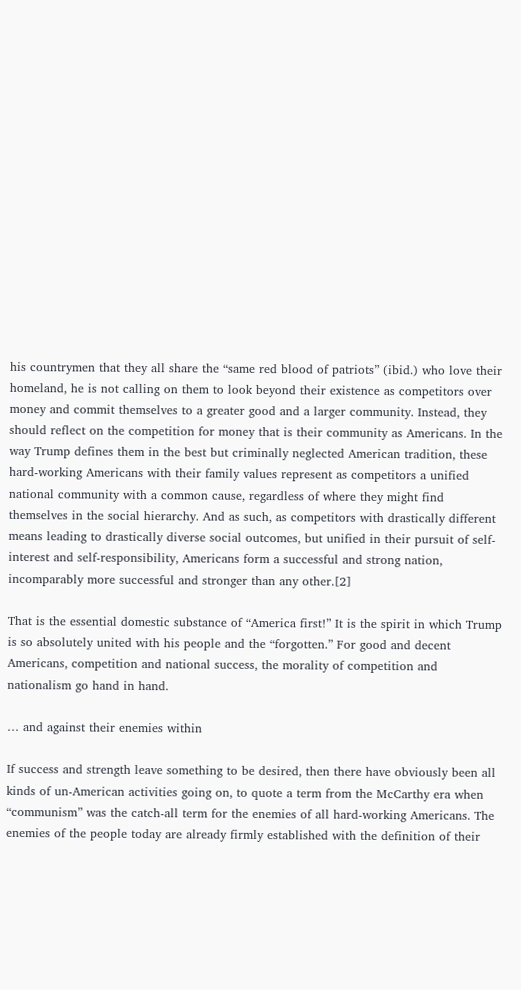his countrymen that they all share the “same red blood of patriots” (ibid.) who love their homeland, he is not calling on them to look beyond their existence as competitors over money and commit themselves to a greater good and a larger community. Instead, they should reflect on the competition for money that is their community as Americans. In the way Trump defines them in the best but criminally neglected American tradition, these hard-working Americans with their family values represent as competitors a unified national community with a common cause, regardless of where they might find themselves in the social hierarchy. And as such, as competitors with drastically different means leading to drastically diverse social outcomes, but unified in their pursuit of self-interest and self-responsibility, Americans form a successful and strong nation, incomparably more successful and stronger than any other.[2]

That is the essential domestic substance of “America first!” It is the spirit in which Trump is so absolutely united with his people and the “forgotten.” For good and decent Americans, competition and national success, the morality of competition and nationalism go hand in hand.

… and against their enemies within

If success and strength leave something to be desired, then there have obviously been all kinds of un-American activities going on, to quote a term from the McCarthy era when “communism” was the catch-all term for the enemies of all hard-working Americans. The enemies of the people today are already firmly established with the definition of their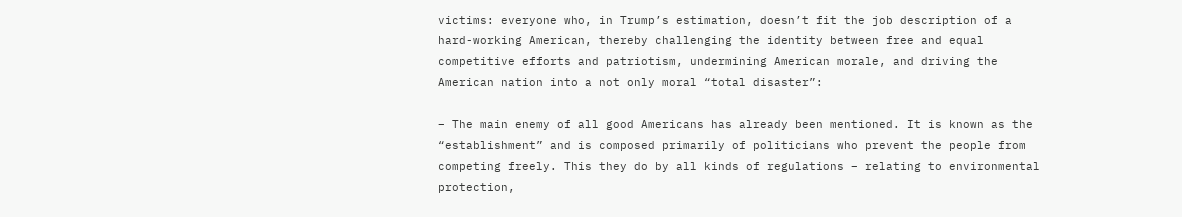victims: everyone who, in Trump’s estimation, doesn’t fit the job description of a hard-working American, thereby challenging the identity between free and equal competitive efforts and patriotism, undermining American morale, and driving the American nation into a not only moral “total disaster”:

– The main enemy of all good Americans has already been mentioned. It is known as the “establishment” and is composed primarily of politicians who prevent the people from competing freely. This they do by all kinds of regulations – relating to environmental protection,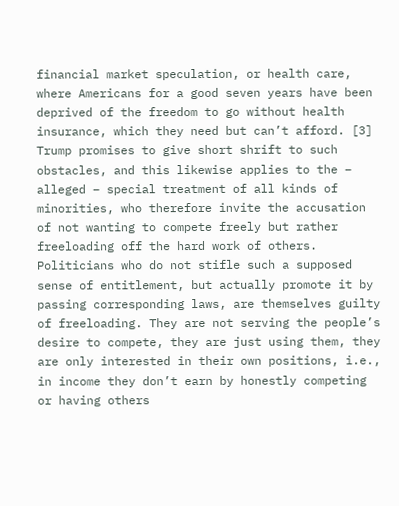financial market speculation, or health care, where Americans for a good seven years have been deprived of the freedom to go without health insurance, which they need but can’t afford. [3] Trump promises to give short shrift to such obstacles, and this likewise applies to the – alleged – special treatment of all kinds of minorities, who therefore invite the accusation of not wanting to compete freely but rather freeloading off the hard work of others. Politicians who do not stifle such a supposed sense of entitlement, but actually promote it by passing corresponding laws, are themselves guilty of freeloading. They are not serving the people’s desire to compete, they are just using them, they are only interested in their own positions, i.e., in income they don’t earn by honestly competing or having others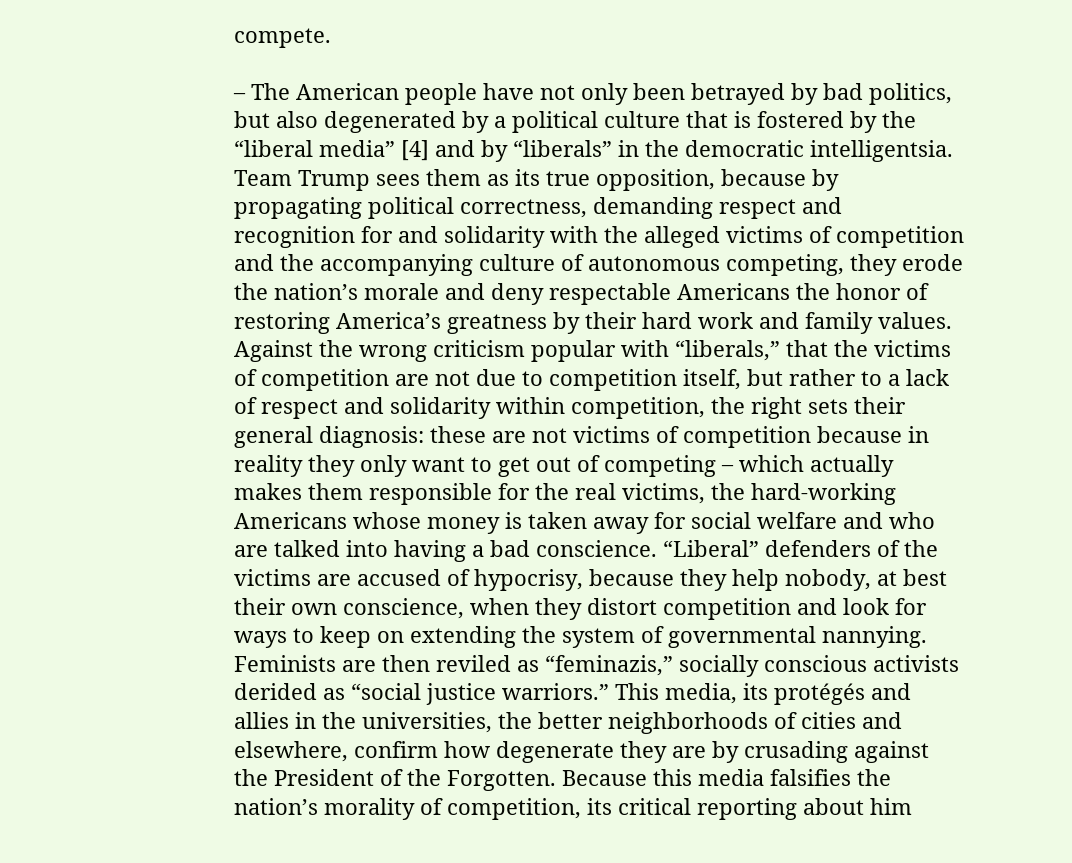compete.

– The American people have not only been betrayed by bad politics, but also degenerated by a political culture that is fostered by the “liberal media” [4] and by “liberals” in the democratic intelligentsia. Team Trump sees them as its true opposition, because by propagating political correctness, demanding respect and recognition for and solidarity with the alleged victims of competition and the accompanying culture of autonomous competing, they erode the nation’s morale and deny respectable Americans the honor of restoring America’s greatness by their hard work and family values. Against the wrong criticism popular with “liberals,” that the victims of competition are not due to competition itself, but rather to a lack of respect and solidarity within competition, the right sets their general diagnosis: these are not victims of competition because in reality they only want to get out of competing – which actually makes them responsible for the real victims, the hard-working Americans whose money is taken away for social welfare and who are talked into having a bad conscience. “Liberal” defenders of the victims are accused of hypocrisy, because they help nobody, at best their own conscience, when they distort competition and look for ways to keep on extending the system of governmental nannying. Feminists are then reviled as “feminazis,” socially conscious activists derided as “social justice warriors.” This media, its protégés and allies in the universities, the better neighborhoods of cities and elsewhere, confirm how degenerate they are by crusading against the President of the Forgotten. Because this media falsifies the nation’s morality of competition, its critical reporting about him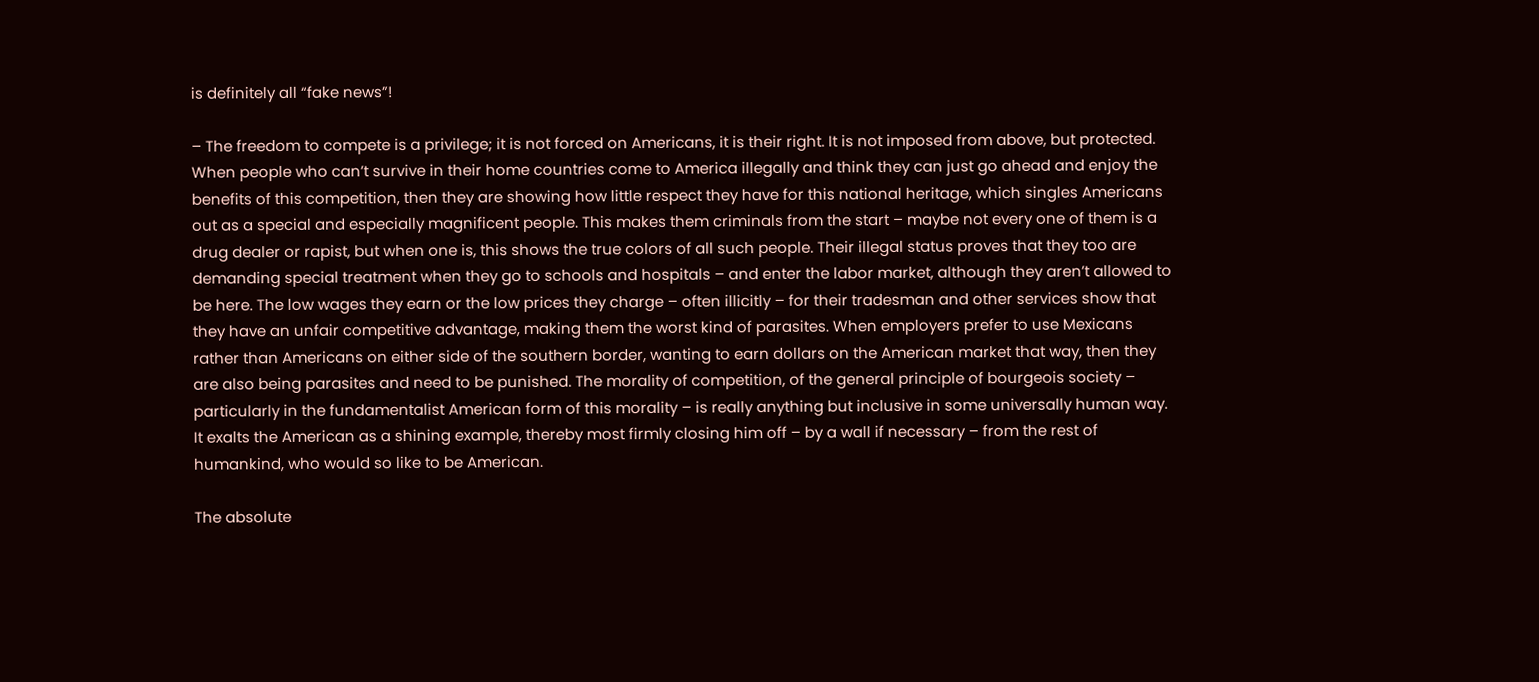is definitely all “fake news”!

– The freedom to compete is a privilege; it is not forced on Americans, it is their right. It is not imposed from above, but protected. When people who can’t survive in their home countries come to America illegally and think they can just go ahead and enjoy the benefits of this competition, then they are showing how little respect they have for this national heritage, which singles Americans out as a special and especially magnificent people. This makes them criminals from the start – maybe not every one of them is a drug dealer or rapist, but when one is, this shows the true colors of all such people. Their illegal status proves that they too are demanding special treatment when they go to schools and hospitals – and enter the labor market, although they aren’t allowed to be here. The low wages they earn or the low prices they charge – often illicitly – for their tradesman and other services show that they have an unfair competitive advantage, making them the worst kind of parasites. When employers prefer to use Mexicans rather than Americans on either side of the southern border, wanting to earn dollars on the American market that way, then they are also being parasites and need to be punished. The morality of competition, of the general principle of bourgeois society – particularly in the fundamentalist American form of this morality – is really anything but inclusive in some universally human way. It exalts the American as a shining example, thereby most firmly closing him off – by a wall if necessary – from the rest of humankind, who would so like to be American.

The absolute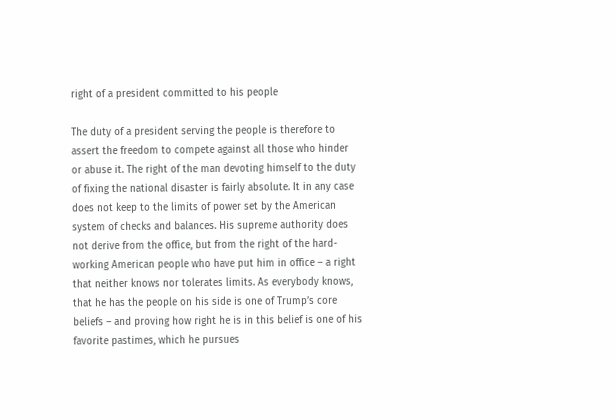right of a president committed to his people

The duty of a president serving the people is therefore to assert the freedom to compete against all those who hinder or abuse it. The right of the man devoting himself to the duty of fixing the national disaster is fairly absolute. It in any case does not keep to the limits of power set by the American system of checks and balances. His supreme authority does not derive from the office, but from the right of the hard-working American people who have put him in office – a right that neither knows nor tolerates limits. As everybody knows, that he has the people on his side is one of Trump’s core beliefs – and proving how right he is in this belief is one of his favorite pastimes, which he pursues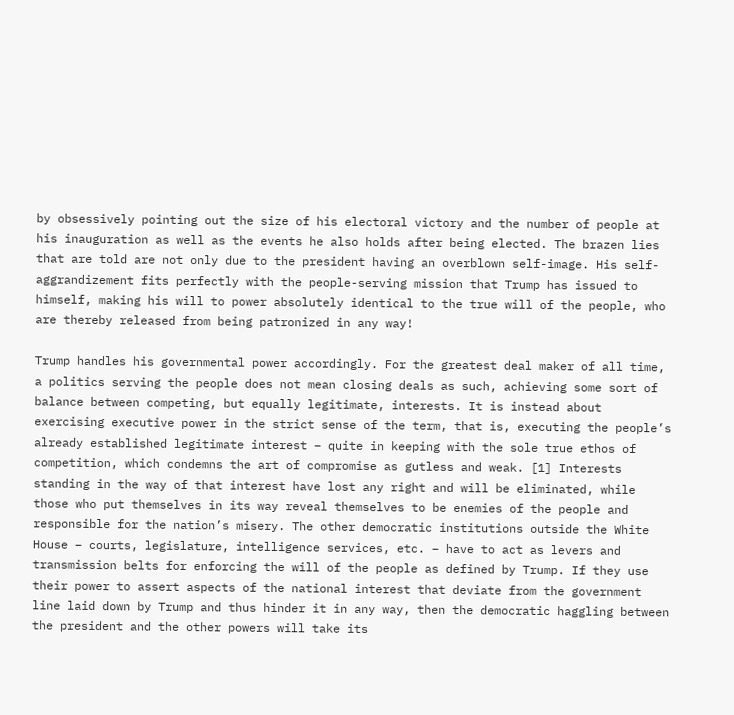by obsessively pointing out the size of his electoral victory and the number of people at his inauguration as well as the events he also holds after being elected. The brazen lies that are told are not only due to the president having an overblown self-image. His self-aggrandizement fits perfectly with the people-serving mission that Trump has issued to himself, making his will to power absolutely identical to the true will of the people, who are thereby released from being patronized in any way!

Trump handles his governmental power accordingly. For the greatest deal maker of all time, a politics serving the people does not mean closing deals as such, achieving some sort of balance between competing, but equally legitimate, interests. It is instead about exercising executive power in the strict sense of the term, that is, executing the people’s already established legitimate interest – quite in keeping with the sole true ethos of competition, which condemns the art of compromise as gutless and weak. [1] Interests standing in the way of that interest have lost any right and will be eliminated, while those who put themselves in its way reveal themselves to be enemies of the people and responsible for the nation’s misery. The other democratic institutions outside the White House – courts, legislature, intelligence services, etc. – have to act as levers and transmission belts for enforcing the will of the people as defined by Trump. If they use their power to assert aspects of the national interest that deviate from the government line laid down by Trump and thus hinder it in any way, then the democratic haggling between the president and the other powers will take its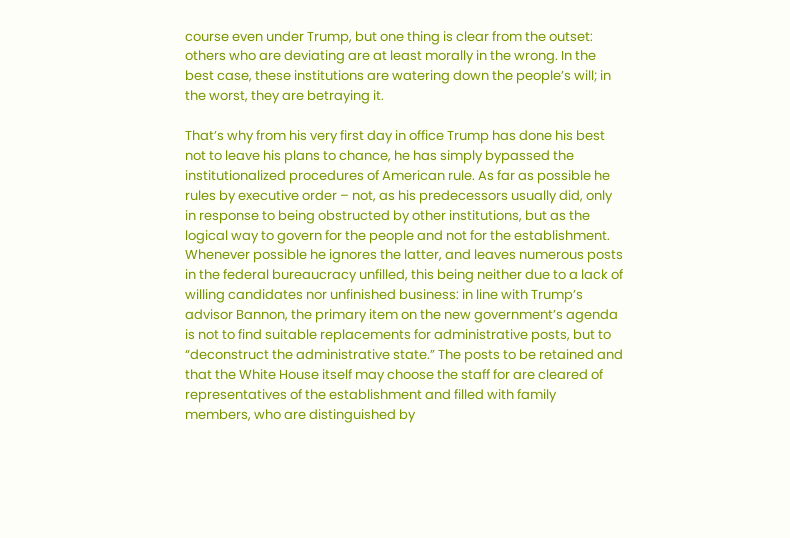course even under Trump, but one thing is clear from the outset: others who are deviating are at least morally in the wrong. In the best case, these institutions are watering down the people’s will; in the worst, they are betraying it.

That’s why from his very first day in office Trump has done his best not to leave his plans to chance, he has simply bypassed the institutionalized procedures of American rule. As far as possible he rules by executive order – not, as his predecessors usually did, only in response to being obstructed by other institutions, but as the logical way to govern for the people and not for the establishment. Whenever possible he ignores the latter, and leaves numerous posts in the federal bureaucracy unfilled, this being neither due to a lack of willing candidates nor unfinished business: in line with Trump’s advisor Bannon, the primary item on the new government’s agenda is not to find suitable replacements for administrative posts, but to “deconstruct the administrative state.” The posts to be retained and that the White House itself may choose the staff for are cleared of representatives of the establishment and filled with family members, who are distinguished by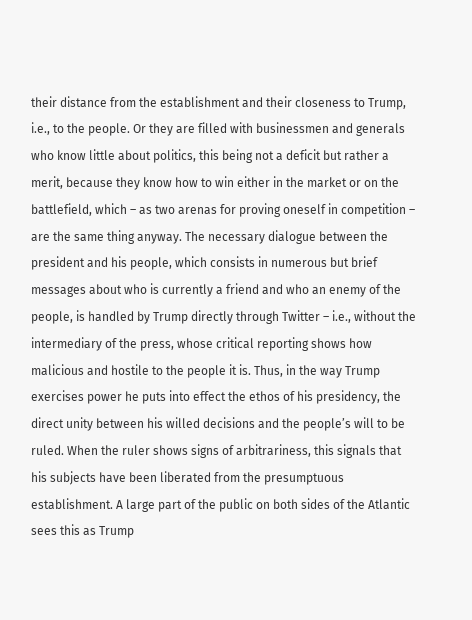their distance from the establishment and their closeness to Trump, i.e., to the people. Or they are filled with businessmen and generals who know little about politics, this being not a deficit but rather a merit, because they know how to win either in the market or on the battlefield, which – as two arenas for proving oneself in competition – are the same thing anyway. The necessary dialogue between the president and his people, which consists in numerous but brief messages about who is currently a friend and who an enemy of the people, is handled by Trump directly through Twitter – i.e., without the intermediary of the press, whose critical reporting shows how malicious and hostile to the people it is. Thus, in the way Trump exercises power he puts into effect the ethos of his presidency, the direct unity between his willed decisions and the people’s will to be ruled. When the ruler shows signs of arbitrariness, this signals that his subjects have been liberated from the presumptuous establishment. A large part of the public on both sides of the Atlantic sees this as Trump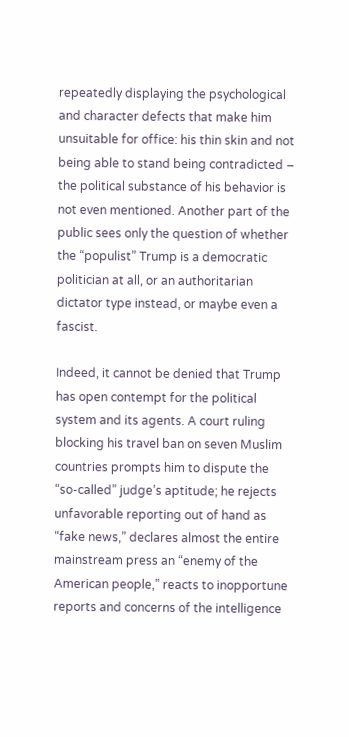repeatedly displaying the psychological and character defects that make him unsuitable for office: his thin skin and not being able to stand being contradicted – the political substance of his behavior is not even mentioned. Another part of the public sees only the question of whether the “populist” Trump is a democratic politician at all, or an authoritarian dictator type instead, or maybe even a fascist.

Indeed, it cannot be denied that Trump has open contempt for the political system and its agents. A court ruling blocking his travel ban on seven Muslim countries prompts him to dispute the “so-called” judge’s aptitude; he rejects unfavorable reporting out of hand as “fake news,” declares almost the entire mainstream press an “enemy of the American people,” reacts to inopportune reports and concerns of the intelligence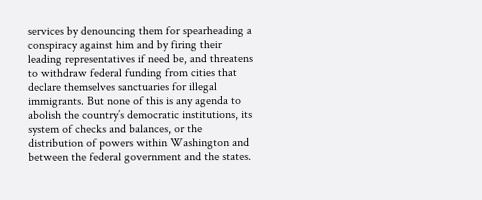services by denouncing them for spearheading a conspiracy against him and by firing their leading representatives if need be, and threatens to withdraw federal funding from cities that declare themselves sanctuaries for illegal immigrants. But none of this is any agenda to abolish the country’s democratic institutions, its system of checks and balances, or the distribution of powers within Washington and between the federal government and the states.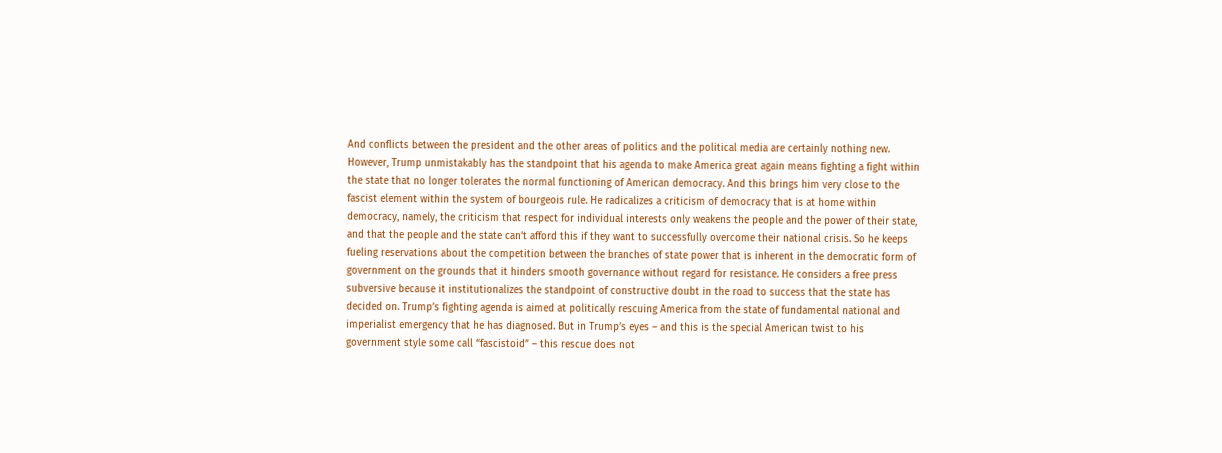And conflicts between the president and the other areas of politics and the political media are certainly nothing new. However, Trump unmistakably has the standpoint that his agenda to make America great again means fighting a fight within the state that no longer tolerates the normal functioning of American democracy. And this brings him very close to the fascist element within the system of bourgeois rule. He radicalizes a criticism of democracy that is at home within democracy, namely, the criticism that respect for individual interests only weakens the people and the power of their state, and that the people and the state can’t afford this if they want to successfully overcome their national crisis. So he keeps fueling reservations about the competition between the branches of state power that is inherent in the democratic form of government on the grounds that it hinders smooth governance without regard for resistance. He considers a free press subversive because it institutionalizes the standpoint of constructive doubt in the road to success that the state has decided on. Trump’s fighting agenda is aimed at politically rescuing America from the state of fundamental national and imperialist emergency that he has diagnosed. But in Trump’s eyes – and this is the special American twist to his government style some call “fascistoid” – this rescue does not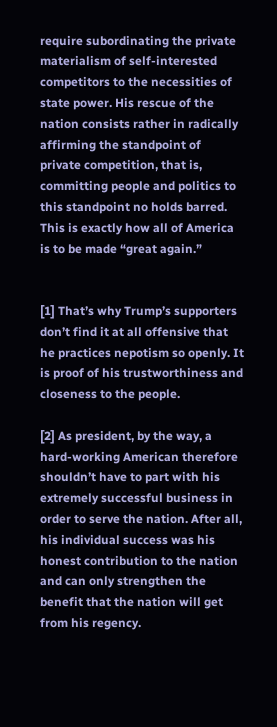require subordinating the private materialism of self-interested competitors to the necessities of state power. His rescue of the nation consists rather in radically affirming the standpoint of private competition, that is, committing people and politics to this standpoint no holds barred. This is exactly how all of America is to be made “great again.”


[1] That’s why Trump’s supporters don’t find it at all offensive that he practices nepotism so openly. It is proof of his trustworthiness and closeness to the people.

[2] As president, by the way, a hard-working American therefore shouldn’t have to part with his extremely successful business in order to serve the nation. After all, his individual success was his honest contribution to the nation and can only strengthen the benefit that the nation will get from his regency.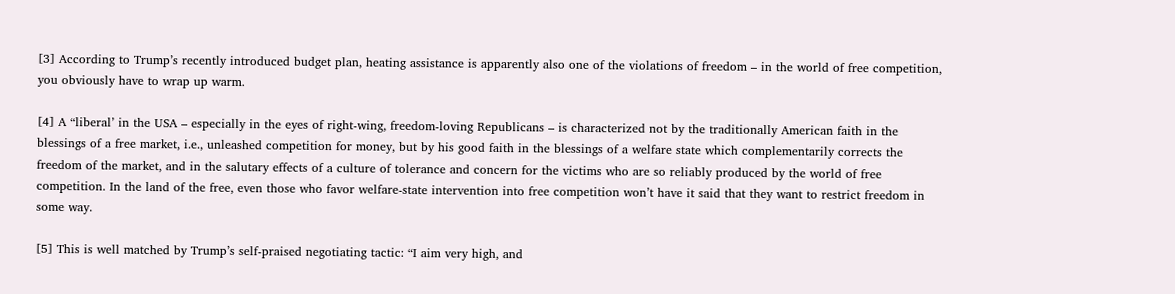[3] According to Trump’s recently introduced budget plan, heating assistance is apparently also one of the violations of freedom – in the world of free competition, you obviously have to wrap up warm.

[4] A “liberal’ in the USA – especially in the eyes of right-wing, freedom-loving Republicans – is characterized not by the traditionally American faith in the blessings of a free market, i.e., unleashed competition for money, but by his good faith in the blessings of a welfare state which complementarily corrects the freedom of the market, and in the salutary effects of a culture of tolerance and concern for the victims who are so reliably produced by the world of free competition. In the land of the free, even those who favor welfare-state intervention into free competition won’t have it said that they want to restrict freedom in some way.

[5] This is well matched by Trump’s self-praised negotiating tactic: “I aim very high, and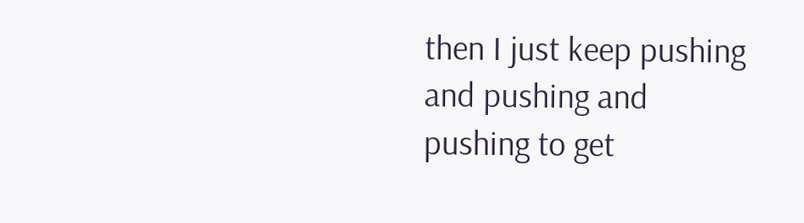then I just keep pushing and pushing and pushing to get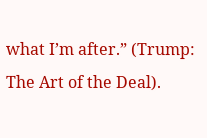what I’m after.” (Trump: The Art of the Deal).